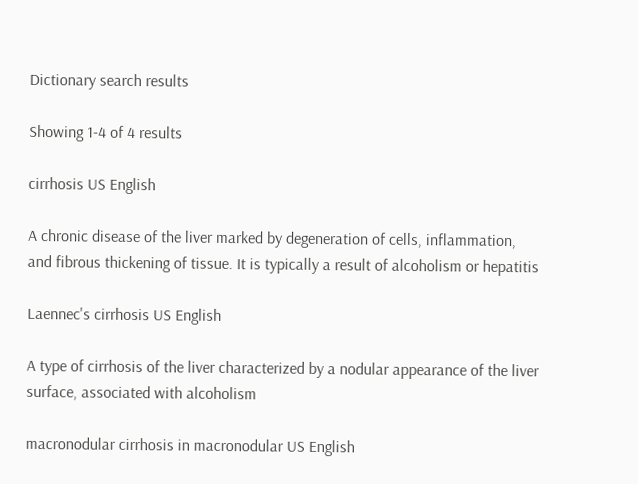Dictionary search results

Showing 1-4 of 4 results

cirrhosis US English

A chronic disease of the liver marked by degeneration of cells, inflammation, and fibrous thickening of tissue. It is typically a result of alcoholism or hepatitis

Laennec's cirrhosis US English

A type of cirrhosis of the liver characterized by a nodular appearance of the liver surface, associated with alcoholism

macronodular cirrhosis in macronodular US English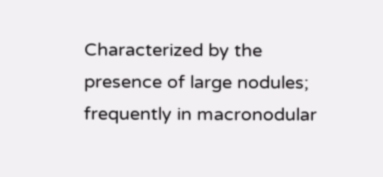Characterized by the presence of large nodules; frequently in macronodular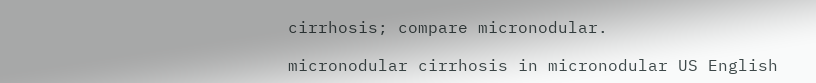cirrhosis; compare micronodular.

micronodular cirrhosis in micronodular US English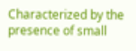Characterized by the presence of small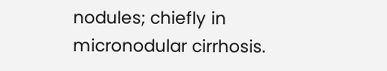nodules; chiefly in micronodular cirrhosis.